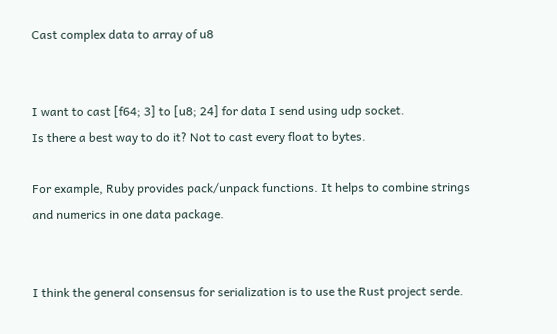Cast complex data to array of u8


I want to cast [f64; 3] to [u8; 24] for data I send using udp socket.
Is there a best way to do it? Not to cast every float to bytes.

For example, Ruby provides pack/unpack functions. It helps to combine strings and numerics in one data package.


I think the general consensus for serialization is to use the Rust project serde.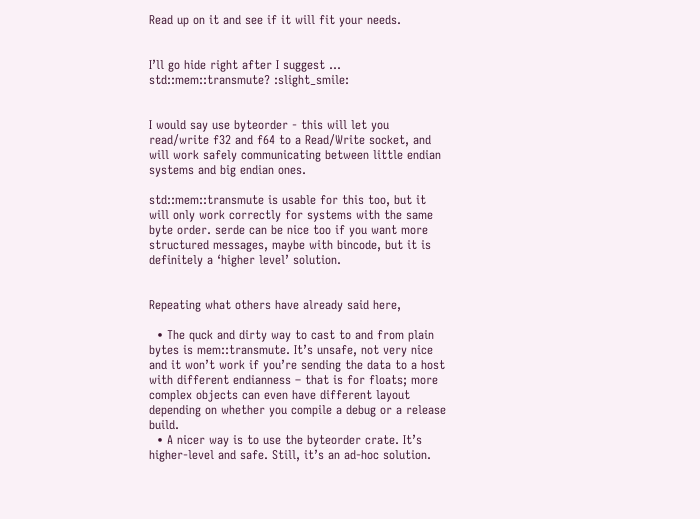Read up on it and see if it will fit your needs.


I’ll go hide right after I suggest … std::mem::transmute? :slight_smile:


I would say use byteorder - this will let you read/write f32 and f64 to a Read/Write socket, and will work safely communicating between little endian systems and big endian ones.

std::mem::transmute is usable for this too, but it will only work correctly for systems with the same byte order. serde can be nice too if you want more structured messages, maybe with bincode, but it is definitely a ‘higher level’ solution.


Repeating what others have already said here,

  • The quck and dirty way to cast to and from plain bytes is mem::transmute. It’s unsafe, not very nice and it won’t work if you’re sending the data to a host with different endianness – that is for floats; more complex objects can even have different layout depending on whether you compile a debug or a release build.
  • A nicer way is to use the byteorder crate. It’s higher-level and safe. Still, it’s an ad-hoc solution.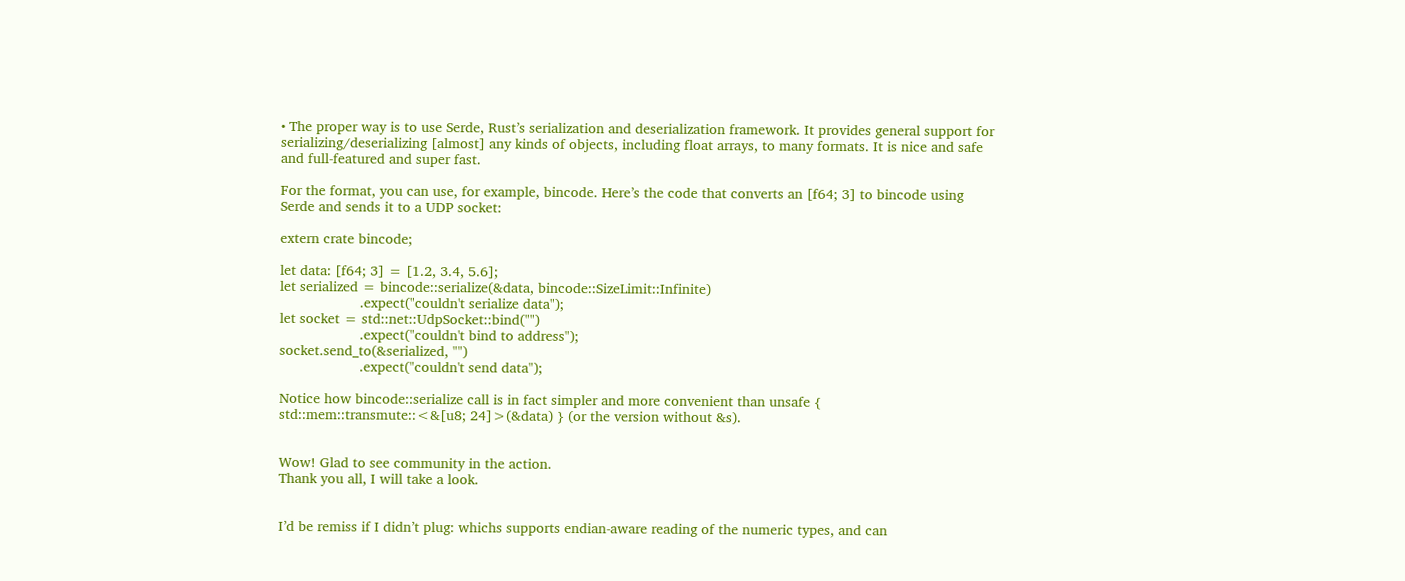• The proper way is to use Serde, Rust’s serialization and deserialization framework. It provides general support for serializing/deserializing [almost] any kinds of objects, including float arrays, to many formats. It is nice and safe and full-featured and super fast.

For the format, you can use, for example, bincode. Here’s the code that converts an [f64; 3] to bincode using Serde and sends it to a UDP socket:

extern crate bincode;

let data: [f64; 3] = [1.2, 3.4, 5.6];
let serialized = bincode::serialize(&data, bincode::SizeLimit::Infinite)
                    .expect("couldn't serialize data");
let socket = std::net::UdpSocket::bind("")
                    .expect("couldn't bind to address");
socket.send_to(&serialized, "")
                    .expect("couldn't send data");

Notice how bincode::serialize call is in fact simpler and more convenient than unsafe { std::mem::transmute::<&[u8; 24]>(&data) } (or the version without &s).


Wow! Glad to see community in the action.
Thank you all, I will take a look.


I’d be remiss if I didn’t plug: whichs supports endian-aware reading of the numeric types, and can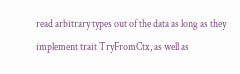read arbitrary types out of the data as long as they implement trait TryFromCtx, as well as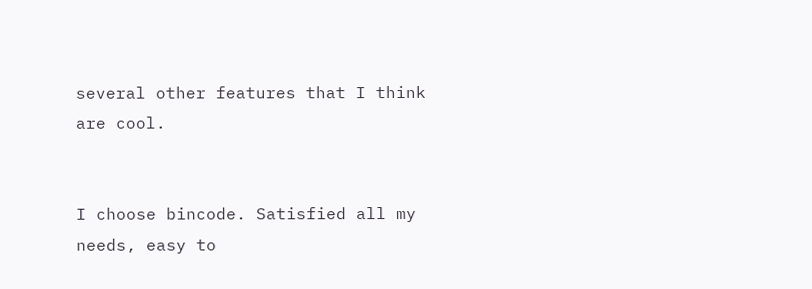several other features that I think are cool.


I choose bincode. Satisfied all my needs, easy to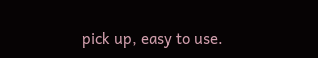pick up, easy to use.